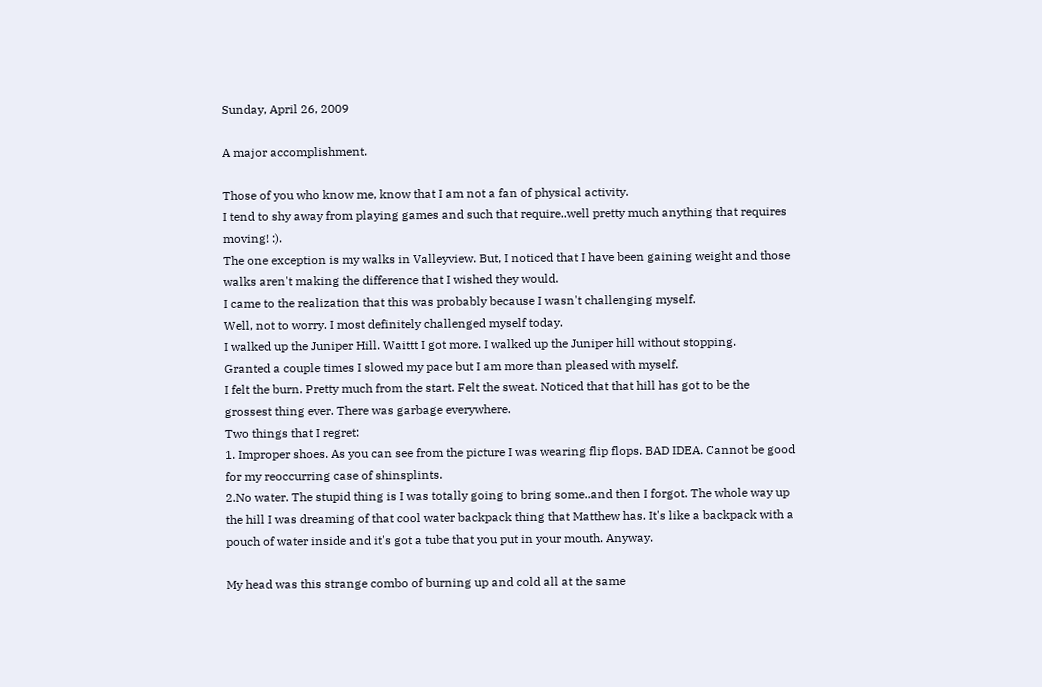Sunday, April 26, 2009

A major accomplishment.

Those of you who know me, know that I am not a fan of physical activity.
I tend to shy away from playing games and such that require..well pretty much anything that requires moving! :).
The one exception is my walks in Valleyview. But, I noticed that I have been gaining weight and those walks aren't making the difference that I wished they would.
I came to the realization that this was probably because I wasn't challenging myself.
Well, not to worry. I most definitely challenged myself today.
I walked up the Juniper Hill. Waittt I got more. I walked up the Juniper hill without stopping.
Granted a couple times I slowed my pace but I am more than pleased with myself.
I felt the burn. Pretty much from the start. Felt the sweat. Noticed that that hill has got to be the grossest thing ever. There was garbage everywhere.
Two things that I regret:
1. Improper shoes. As you can see from the picture I was wearing flip flops. BAD IDEA. Cannot be good for my reoccurring case of shinsplints.
2.No water. The stupid thing is I was totally going to bring some..and then I forgot. The whole way up the hill I was dreaming of that cool water backpack thing that Matthew has. It's like a backpack with a pouch of water inside and it's got a tube that you put in your mouth. Anyway.

My head was this strange combo of burning up and cold all at the same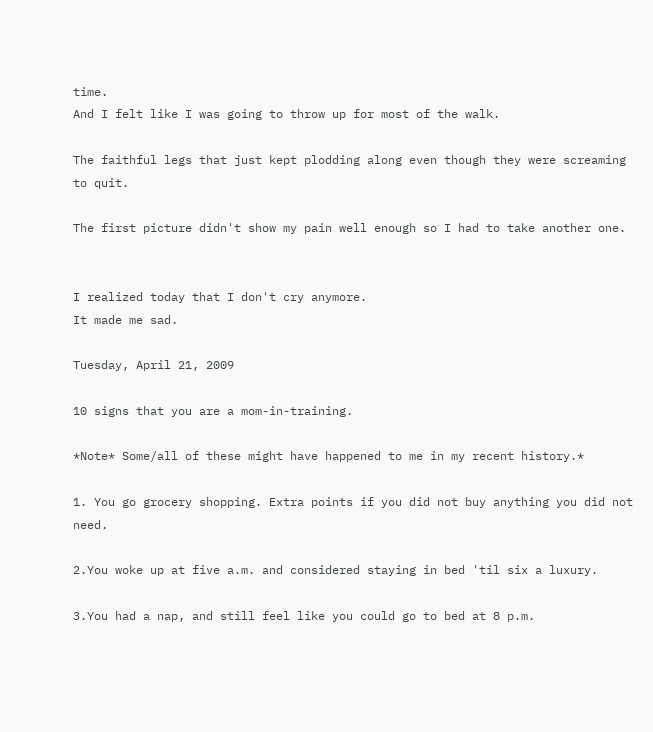time.
And I felt like I was going to throw up for most of the walk.

The faithful legs that just kept plodding along even though they were screaming to quit.

The first picture didn't show my pain well enough so I had to take another one.


I realized today that I don't cry anymore.
It made me sad.

Tuesday, April 21, 2009

10 signs that you are a mom-in-training.

*Note* Some/all of these might have happened to me in my recent history.*

1. You go grocery shopping. Extra points if you did not buy anything you did not need.

2.You woke up at five a.m. and considered staying in bed 'til six a luxury.

3.You had a nap, and still feel like you could go to bed at 8 p.m.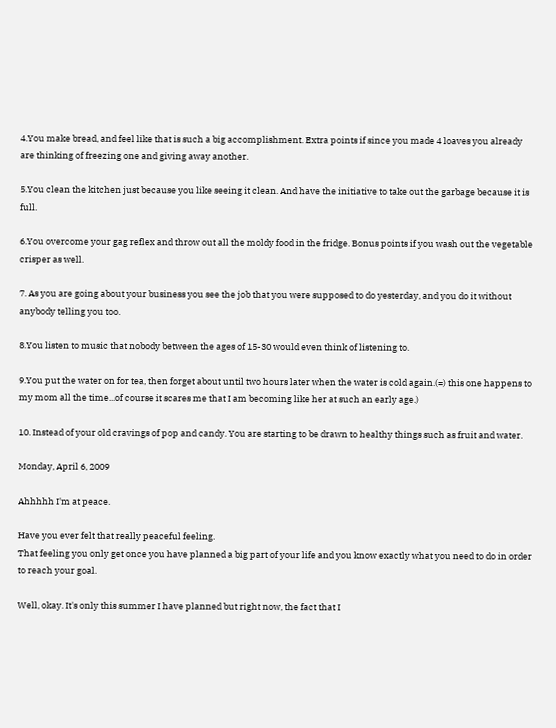4.You make bread, and feel like that is such a big accomplishment. Extra points if since you made 4 loaves you already are thinking of freezing one and giving away another.

5.You clean the kitchen just because you like seeing it clean. And have the initiative to take out the garbage because it is full.

6.You overcome your gag reflex and throw out all the moldy food in the fridge. Bonus points if you wash out the vegetable crisper as well.

7. As you are going about your business you see the job that you were supposed to do yesterday, and you do it without anybody telling you too.

8.You listen to music that nobody between the ages of 15-30 would even think of listening to.

9.You put the water on for tea, then forget about until two hours later when the water is cold again.(=) this one happens to my mom all the time...of course it scares me that I am becoming like her at such an early age.)

10. Instead of your old cravings of pop and candy. You are starting to be drawn to healthy things such as fruit and water.

Monday, April 6, 2009

Ahhhhh I'm at peace.

Have you ever felt that really peaceful feeling.
That feeling you only get once you have planned a big part of your life and you know exactly what you need to do in order to reach your goal.

Well, okay. It's only this summer I have planned but right now, the fact that I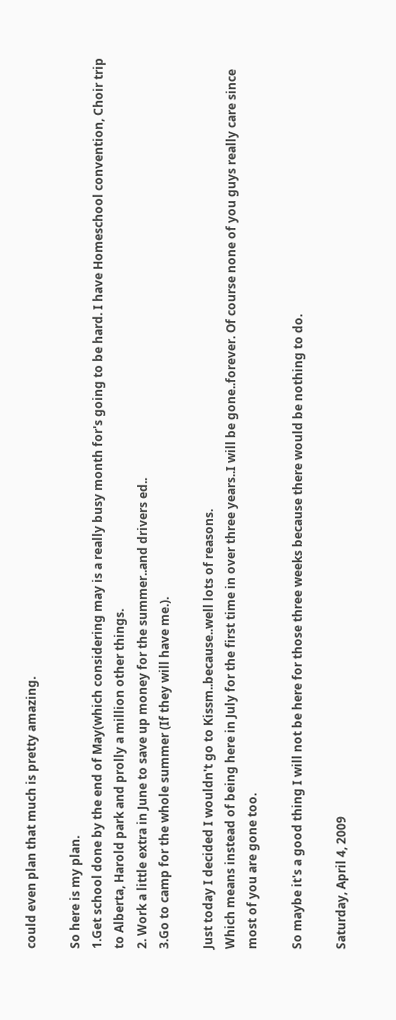could even plan that much is pretty amazing.

So here is my plan.
1.Get school done by the end of May(which considering may is a really busy month for's going to be hard. I have Homeschool convention, Choir trip to Alberta, Harold park and prolly a million other things.
2. Work a little extra in June to save up money for the summer..and drivers ed..
3.Go to camp for the whole summer (If they will have me.).

Just today I decided I wouldn't go to Kissm..because..well lots of reasons.
Which means instead of being here in July for the first time in over three years..I will be gone..forever. Of course none of you guys really care since most of you are gone too.

So maybe it's a good thing I will not be here for those three weeks because there would be nothing to do.

Saturday, April 4, 2009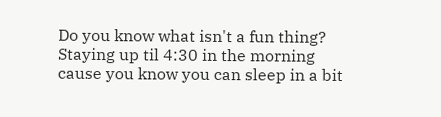Do you know what isn't a fun thing?
Staying up til 4:30 in the morning cause you know you can sleep in a bit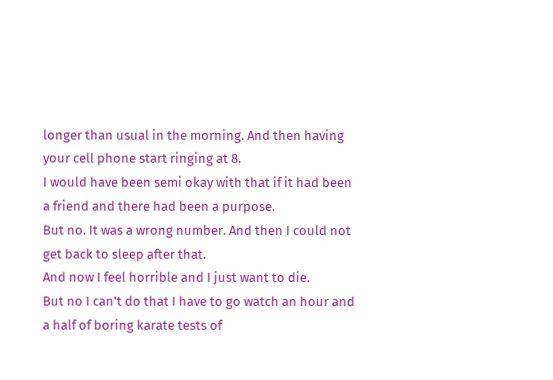longer than usual in the morning. And then having your cell phone start ringing at 8.
I would have been semi okay with that if it had been a friend and there had been a purpose.
But no. It was a wrong number. And then I could not get back to sleep after that.
And now I feel horrible and I just want to die.
But no I can't do that I have to go watch an hour and a half of boring karate tests of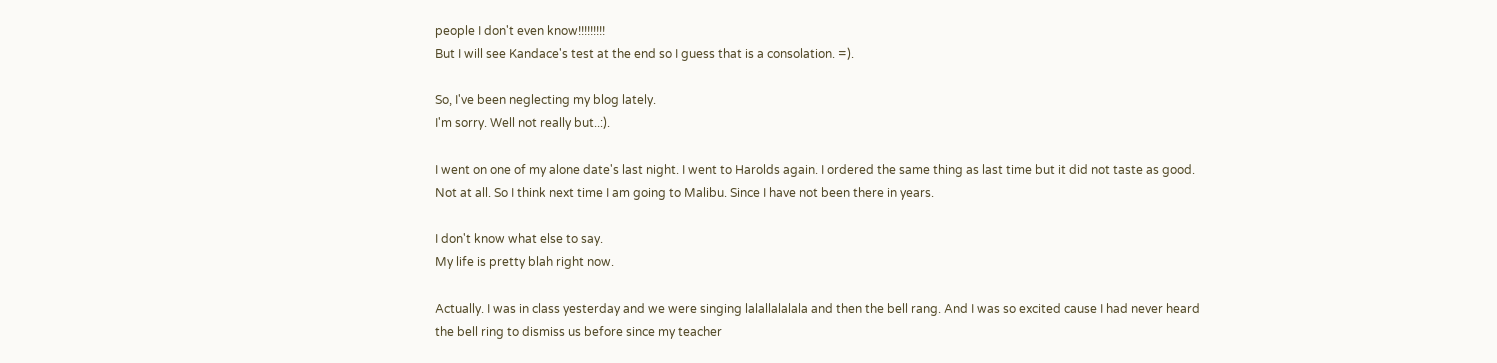people I don't even know!!!!!!!!!
But I will see Kandace's test at the end so I guess that is a consolation. =).

So, I've been neglecting my blog lately.
I'm sorry. Well not really but..:).

I went on one of my alone date's last night. I went to Harolds again. I ordered the same thing as last time but it did not taste as good. Not at all. So I think next time I am going to Malibu. Since I have not been there in years.

I don't know what else to say.
My life is pretty blah right now.

Actually. I was in class yesterday and we were singing lalallalalala and then the bell rang. And I was so excited cause I had never heard the bell ring to dismiss us before since my teacher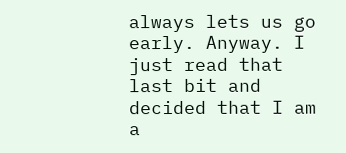always lets us go early. Anyway. I just read that last bit and decided that I am a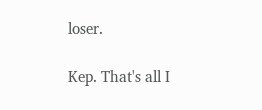loser.

Kep. That's all I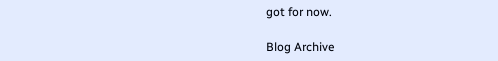got for now.

Blog Archive